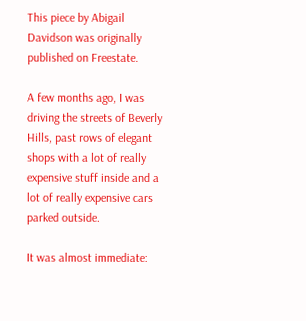This piece by Abigail Davidson was originally published on Freestate.

A few months ago, I was driving the streets of Beverly Hills, past rows of elegant shops with a lot of really expensive stuff inside and a lot of really expensive cars parked outside.

It was almost immediate: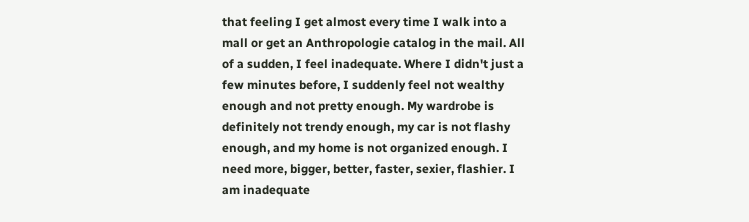that feeling I get almost every time I walk into a mall or get an Anthropologie catalog in the mail. All of a sudden, I feel inadequate. Where I didn't just a few minutes before, I suddenly feel not wealthy enough and not pretty enough. My wardrobe is definitely not trendy enough, my car is not flashy enough, and my home is not organized enough. I need more, bigger, better, faster, sexier, flashier. I am inadequate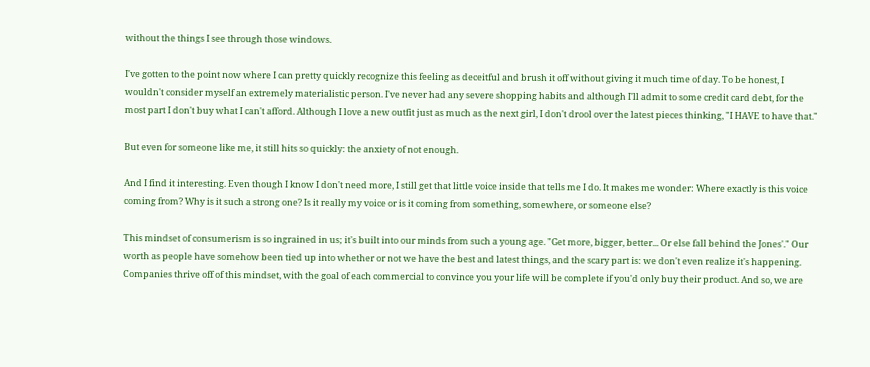without the things I see through those windows.

I've gotten to the point now where I can pretty quickly recognize this feeling as deceitful and brush it off without giving it much time of day. To be honest, I wouldn't consider myself an extremely materialistic person. I've never had any severe shopping habits and although I'll admit to some credit card debt, for the most part I don't buy what I can't afford. Although I love a new outfit just as much as the next girl, I don't drool over the latest pieces thinking, "I HAVE to have that."

But even for someone like me, it still hits so quickly: the anxiety of not enough.

And I find it interesting. Even though I know I don't need more, I still get that little voice inside that tells me I do. It makes me wonder: Where exactly is this voice coming from? Why is it such a strong one? Is it really my voice or is it coming from something, somewhere, or someone else?

This mindset of consumerism is so ingrained in us; it's built into our minds from such a young age. "Get more, bigger, better... Or else fall behind the Jones'." Our worth as people have somehow been tied up into whether or not we have the best and latest things, and the scary part is: we don't even realize it's happening. Companies thrive off of this mindset, with the goal of each commercial to convince you your life will be complete if you'd only buy their product. And so, we are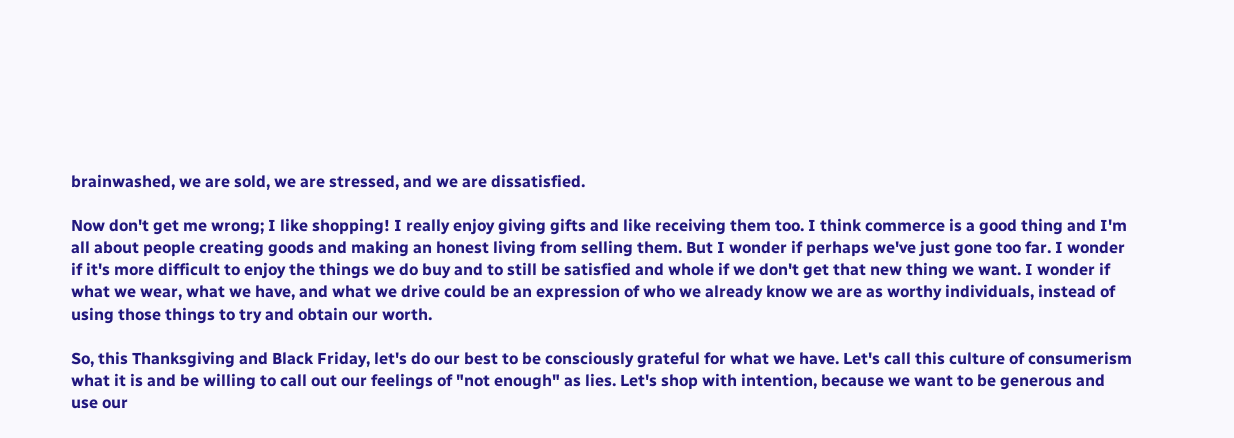brainwashed, we are sold, we are stressed, and we are dissatisfied.

Now don't get me wrong; I like shopping! I really enjoy giving gifts and like receiving them too. I think commerce is a good thing and I'm all about people creating goods and making an honest living from selling them. But I wonder if perhaps we've just gone too far. I wonder if it's more difficult to enjoy the things we do buy and to still be satisfied and whole if we don't get that new thing we want. I wonder if what we wear, what we have, and what we drive could be an expression of who we already know we are as worthy individuals, instead of using those things to try and obtain our worth.

So, this Thanksgiving and Black Friday, let's do our best to be consciously grateful for what we have. Let's call this culture of consumerism what it is and be willing to call out our feelings of "not enough" as lies. Let's shop with intention, because we want to be generous and use our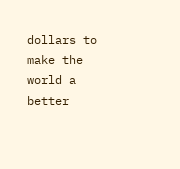dollars to make the world a better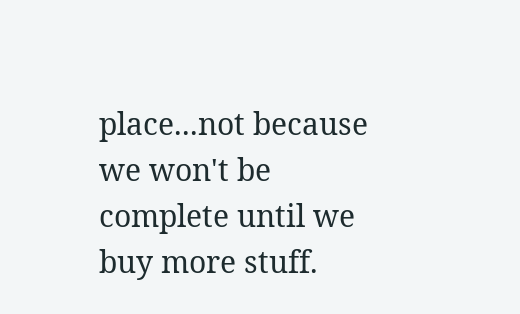place...not because we won't be complete until we buy more stuff.